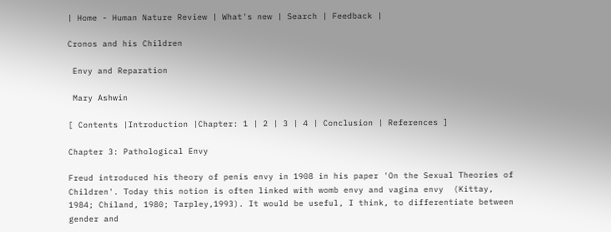| Home - Human Nature Review | What's new | Search | Feedback |

Cronos and his Children

 Envy and Reparation

 Mary Ashwin

[ Contents |Introduction |Chapter: 1 | 2 | 3 | 4 | Conclusion | References ]

Chapter 3: Pathological Envy

Freud introduced his theory of penis envy in 1908 in his paper 'On the Sexual Theories of Children'. Today this notion is often linked with womb envy and vagina envy  (Kittay, 1984; Chiland, 1980; Tarpley,1993). It would be useful, I think, to differentiate between gender and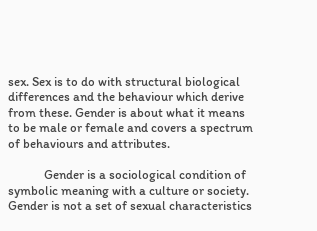sex. Sex is to do with structural biological differences and the behaviour which derive from these. Gender is about what it means to be male or female and covers a spectrum of behaviours and attributes.

            Gender is a sociological condition of symbolic meaning with a culture or society. Gender is not a set of sexual characteristics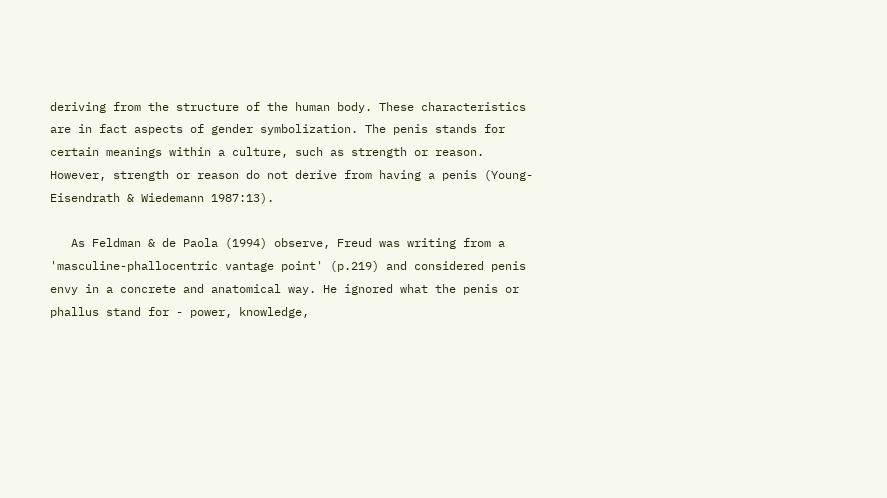deriving from the structure of the human body. These characteristics are in fact aspects of gender symbolization. The penis stands for certain meanings within a culture, such as strength or reason. However, strength or reason do not derive from having a penis (Young-Eisendrath & Wiedemann 1987:13).

   As Feldman & de Paola (1994) observe, Freud was writing from a 'masculine-phallocentric vantage point' (p.219) and considered penis envy in a concrete and anatomical way. He ignored what the penis or phallus stand for - power, knowledge,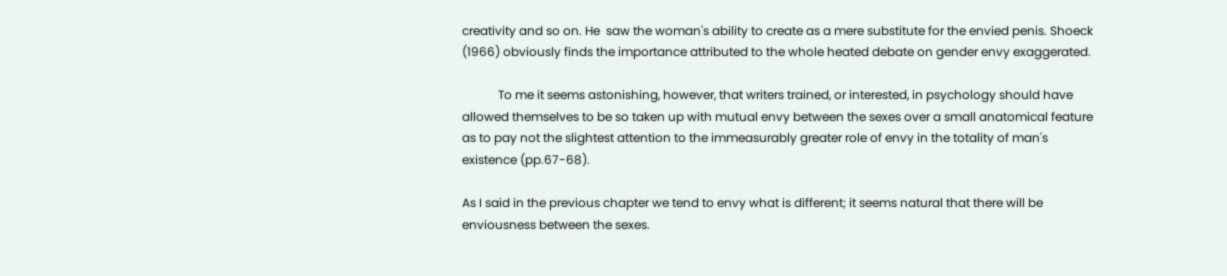creativity and so on. He  saw the woman's ability to create as a mere substitute for the envied penis. Shoeck (1966) obviously finds the importance attributed to the whole heated debate on gender envy exaggerated.

            To me it seems astonishing, however, that writers trained, or interested, in psychology should have allowed themselves to be so taken up with mutual envy between the sexes over a small anatomical feature as to pay not the slightest attention to the immeasurably greater role of envy in the totality of man's existence (pp.67-68).

As I said in the previous chapter we tend to envy what is different; it seems natural that there will be enviousness between the sexes.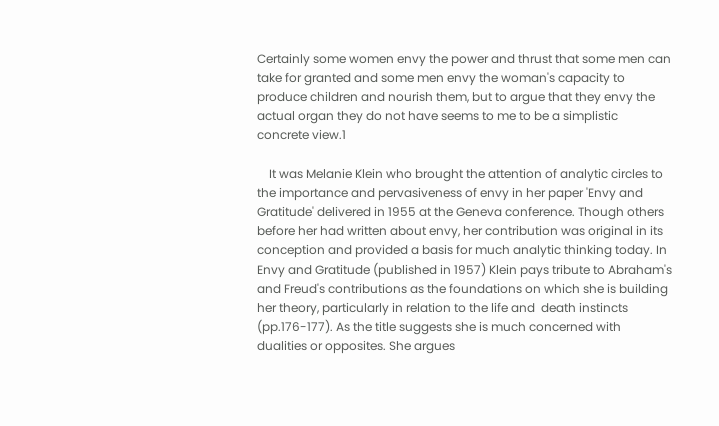Certainly some women envy the power and thrust that some men can take for granted and some men envy the woman's capacity to produce children and nourish them, but to argue that they envy the actual organ they do not have seems to me to be a simplistic concrete view.1

    It was Melanie Klein who brought the attention of analytic circles to the importance and pervasiveness of envy in her paper 'Envy and Gratitude' delivered in 1955 at the Geneva conference. Though others before her had written about envy, her contribution was original in its conception and provided a basis for much analytic thinking today. In  Envy and Gratitude (published in 1957) Klein pays tribute to Abraham's and Freud's contributions as the foundations on which she is building her theory, particularly in relation to the life and  death instincts (pp.176-177). As the title suggests she is much concerned with dualities or opposites. She argues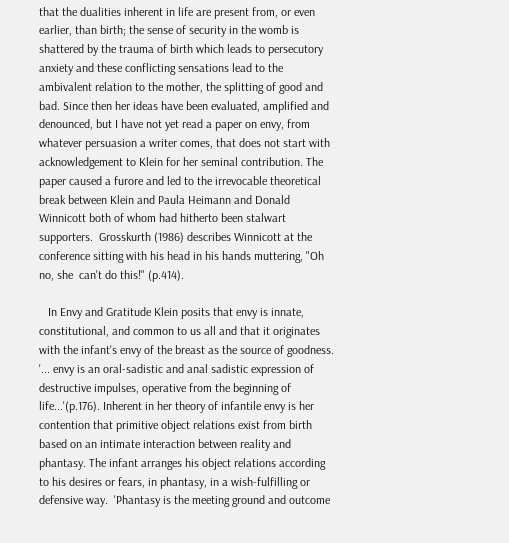that the dualities inherent in life are present from, or even earlier, than birth; the sense of security in the womb is shattered by the trauma of birth which leads to persecutory anxiety and these conflicting sensations lead to the ambivalent relation to the mother, the splitting of good and bad. Since then her ideas have been evaluated, amplified and denounced, but I have not yet read a paper on envy, from whatever persuasion a writer comes, that does not start with acknowledgement to Klein for her seminal contribution. The paper caused a furore and led to the irrevocable theoretical break between Klein and Paula Heimann and Donald Winnicott both of whom had hitherto been stalwart supporters.  Grosskurth (1986) describes Winnicott at the conference sitting with his head in his hands muttering, "Oh no, she  can't do this!" (p.414).

   In Envy and Gratitude Klein posits that envy is innate, constitutional, and common to us all and that it originates with the infant's envy of the breast as the source of goodness. '... envy is an oral-sadistic and anal sadistic expression of destructive impulses, operative from the beginning of life...'(p.176). Inherent in her theory of infantile envy is her contention that primitive object relations exist from birth based on an intimate interaction between reality and phantasy. The infant arranges his object relations according to his desires or fears, in phantasy, in a wish-fulfilling or defensive way.  'Phantasy is the meeting ground and outcome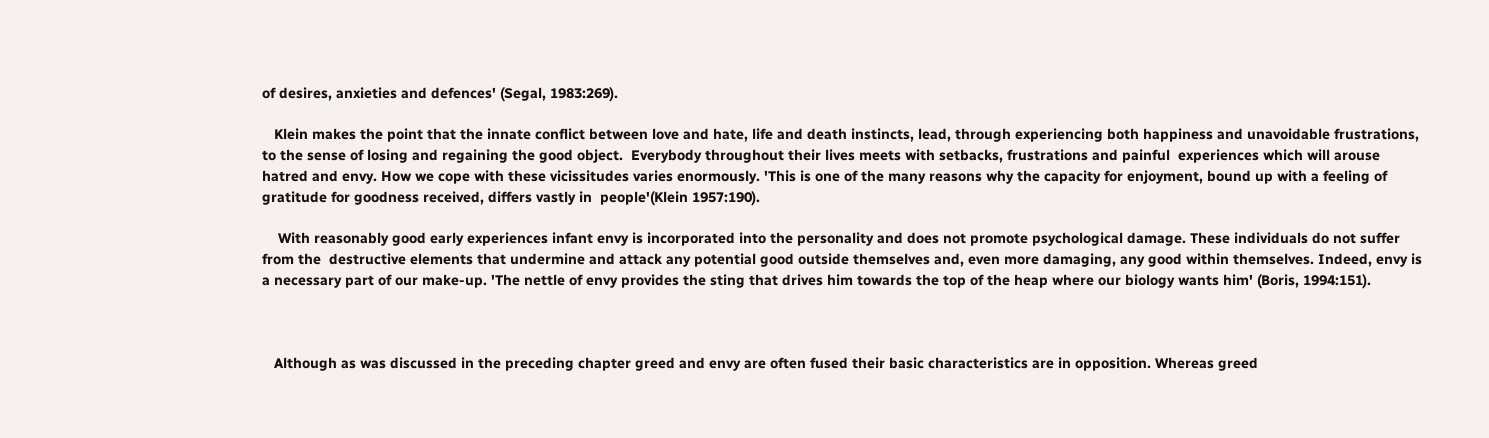of desires, anxieties and defences' (Segal, 1983:269).

   Klein makes the point that the innate conflict between love and hate, life and death instincts, lead, through experiencing both happiness and unavoidable frustrations, to the sense of losing and regaining the good object.  Everybody throughout their lives meets with setbacks, frustrations and painful  experiences which will arouse hatred and envy. How we cope with these vicissitudes varies enormously. 'This is one of the many reasons why the capacity for enjoyment, bound up with a feeling of gratitude for goodness received, differs vastly in  people'(Klein 1957:190).

    With reasonably good early experiences infant envy is incorporated into the personality and does not promote psychological damage. These individuals do not suffer from the  destructive elements that undermine and attack any potential good outside themselves and, even more damaging, any good within themselves. Indeed, envy is a necessary part of our make-up. 'The nettle of envy provides the sting that drives him towards the top of the heap where our biology wants him' (Boris, 1994:151).



   Although as was discussed in the preceding chapter greed and envy are often fused their basic characteristics are in opposition. Whereas greed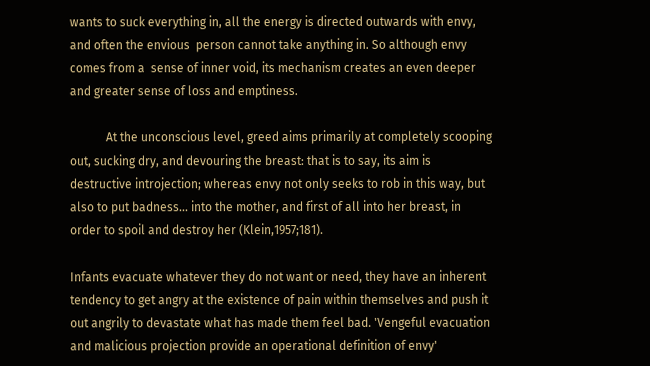wants to suck everything in, all the energy is directed outwards with envy, and often the envious  person cannot take anything in. So although envy comes from a  sense of inner void, its mechanism creates an even deeper and greater sense of loss and emptiness.

            At the unconscious level, greed aims primarily at completely scooping out, sucking dry, and devouring the breast: that is to say, its aim is destructive introjection; whereas envy not only seeks to rob in this way, but also to put badness... into the mother, and first of all into her breast, in order to spoil and destroy her (Klein,1957;181).

Infants evacuate whatever they do not want or need, they have an inherent tendency to get angry at the existence of pain within themselves and push it out angrily to devastate what has made them feel bad. 'Vengeful evacuation and malicious projection provide an operational definition of envy'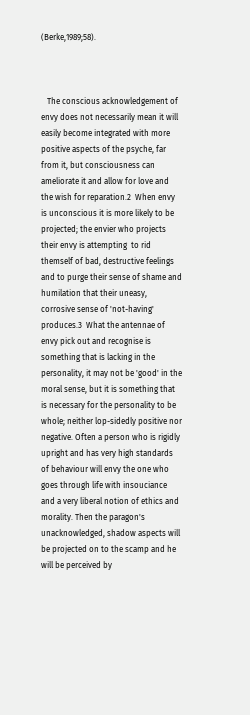(Berke,1989;58).



   The conscious acknowledgement of envy does not necessarily mean it will easily become integrated with more positive aspects of the psyche, far from it, but consciousness can ameliorate it and allow for love and the wish for reparation.2  When envy is unconscious it is more likely to be projected; the envier who projects their envy is attempting  to rid themself of bad, destructive feelings and to purge their sense of shame and humilation that their uneasy, corrosive sense of 'not-having' produces.3  What the antennae of envy pick out and recognise is something that is lacking in the personality, it may not be 'good' in the moral sense, but it is something that is necessary for the personality to be whole; neither lop-sidedly positive nor negative. Often a person who is rigidly upright and has very high standards of behaviour will envy the one who goes through life with insouciance and a very liberal notion of ethics and morality. Then the paragon's unacknowledged, shadow aspects will be projected on to the scamp and he will be perceived by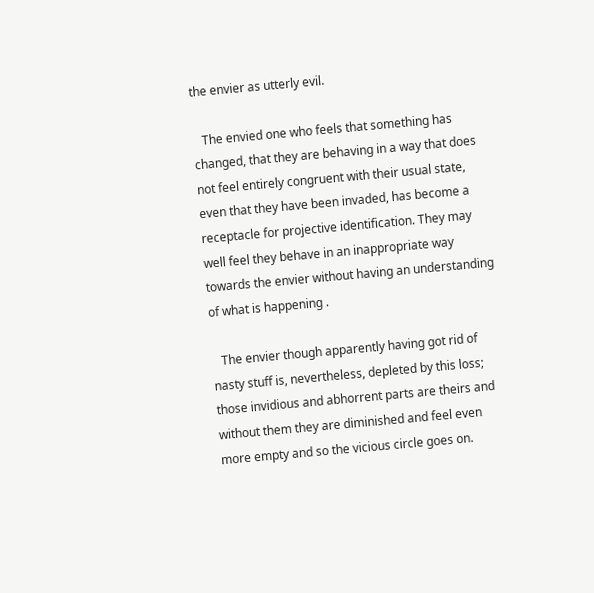the envier as utterly evil.

   The envied one who feels that something has changed, that they are behaving in a way that does not feel entirely congruent with their usual state, even that they have been invaded, has become a receptacle for projective identification. They may well feel they behave in an inappropriate way towards the envier without having an understanding of what is happening .

   The envier though apparently having got rid of nasty stuff is, nevertheless, depleted by this loss; those invidious and abhorrent parts are theirs and without them they are diminished and feel even more empty and so the vicious circle goes on.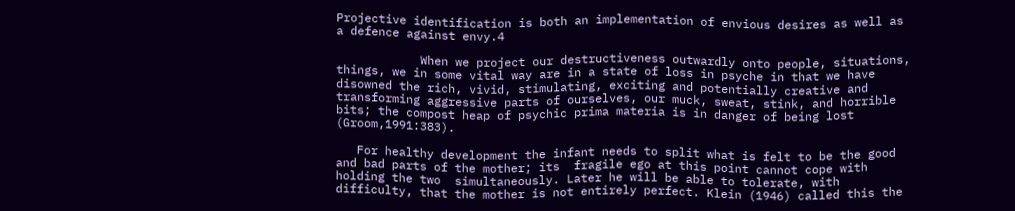Projective identification is both an implementation of envious desires as well as a defence against envy.4

            When we project our destructiveness outwardly onto people, situations, things, we in some vital way are in a state of loss in psyche in that we have disowned the rich, vivid, stimulating, exciting and potentially creative and transforming aggressive parts of ourselves, our muck, sweat, stink, and horrible bits; the compost heap of psychic prima materia is in danger of being lost (Groom,1991:383).

   For healthy development the infant needs to split what is felt to be the good and bad parts of the mother; its  fragile ego at this point cannot cope with holding the two  simultaneously. Later he will be able to tolerate, with difficulty, that the mother is not entirely perfect. Klein (1946) called this the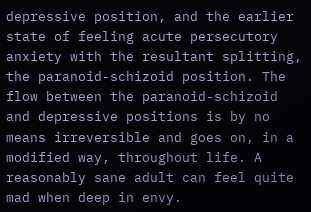depressive position, and the earlier state of feeling acute persecutory anxiety with the resultant splitting, the paranoid-schizoid position. The flow between the paranoid-schizoid and depressive positions is by no means irreversible and goes on, in a modified way, throughout life. A reasonably sane adult can feel quite mad when deep in envy.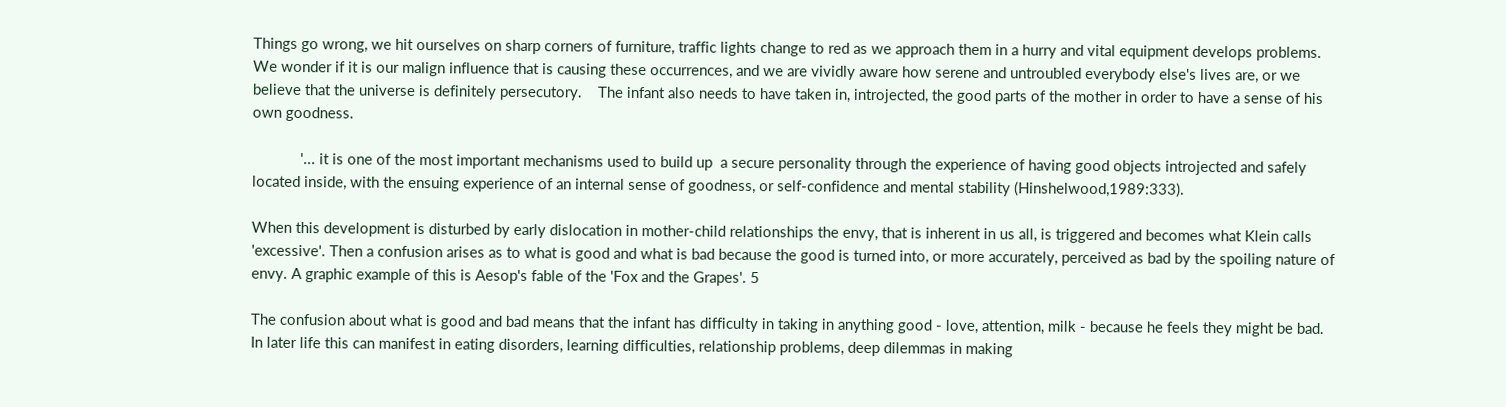Things go wrong, we hit ourselves on sharp corners of furniture, traffic lights change to red as we approach them in a hurry and vital equipment develops problems. We wonder if it is our malign influence that is causing these occurrences, and we are vividly aware how serene and untroubled everybody else's lives are, or we believe that the universe is definitely persecutory.    The infant also needs to have taken in, introjected, the good parts of the mother in order to have a sense of his own goodness.

            '... it is one of the most important mechanisms used to build up  a secure personality through the experience of having good objects introjected and safely located inside, with the ensuing experience of an internal sense of goodness, or self-confidence and mental stability (Hinshelwood,1989:333).

When this development is disturbed by early dislocation in mother-child relationships the envy, that is inherent in us all, is triggered and becomes what Klein calls 'excessive'. Then a confusion arises as to what is good and what is bad because the good is turned into, or more accurately, perceived as bad by the spoiling nature of envy. A graphic example of this is Aesop's fable of the 'Fox and the Grapes'. 5

The confusion about what is good and bad means that the infant has difficulty in taking in anything good - love, attention, milk - because he feels they might be bad. In later life this can manifest in eating disorders, learning difficulties, relationship problems, deep dilemmas in making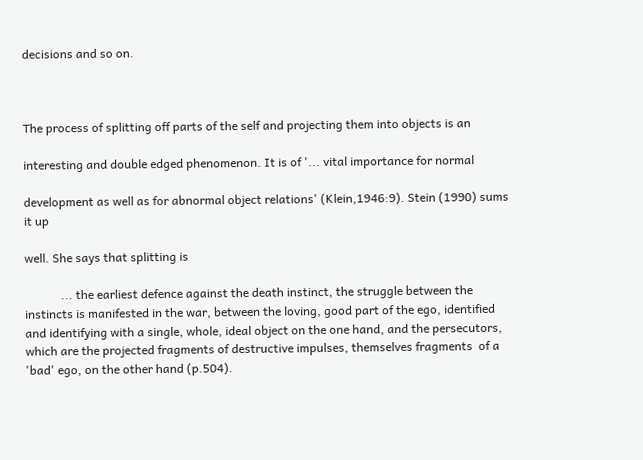decisions and so on.



The process of splitting off parts of the self and projecting them into objects is an

interesting and double edged phenomenon. It is of '... vital importance for normal

development as well as for abnormal object relations' (Klein,1946:9). Stein (1990) sums it up

well. She says that splitting is

            ... the earliest defence against the death instinct, the struggle between the instincts is manifested in the war, between the loving, good part of the ego, identified and identifying with a single, whole, ideal object on the one hand, and the persecutors, which are the projected fragments of destructive impulses, themselves fragments  of a 'bad' ego, on the other hand (p.504).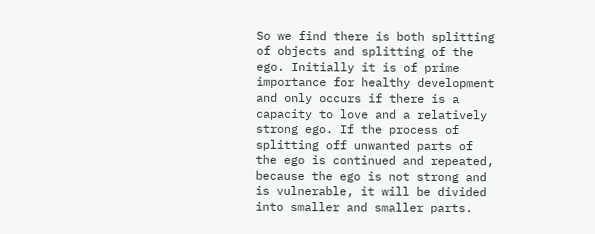So we find there is both splitting of objects and splitting of the ego. Initially it is of prime importance for healthy development and only occurs if there is a capacity to love and a relatively strong ego. If the process of splitting off unwanted parts of the ego is continued and repeated, because the ego is not strong and is vulnerable, it will be divided into smaller and smaller parts.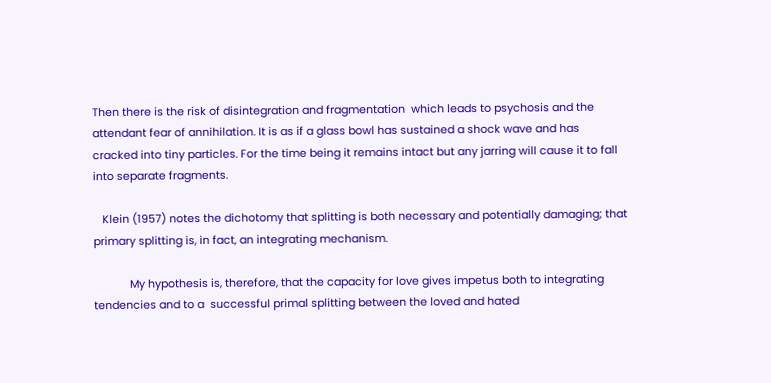Then there is the risk of disintegration and fragmentation  which leads to psychosis and the attendant fear of annihilation. It is as if a glass bowl has sustained a shock wave and has cracked into tiny particles. For the time being it remains intact but any jarring will cause it to fall into separate fragments.

   Klein (1957) notes the dichotomy that splitting is both necessary and potentially damaging; that primary splitting is, in fact, an integrating mechanism.

            My hypothesis is, therefore, that the capacity for love gives impetus both to integrating tendencies and to a  successful primal splitting between the loved and hated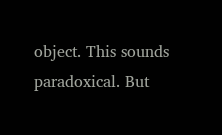object. This sounds paradoxical. But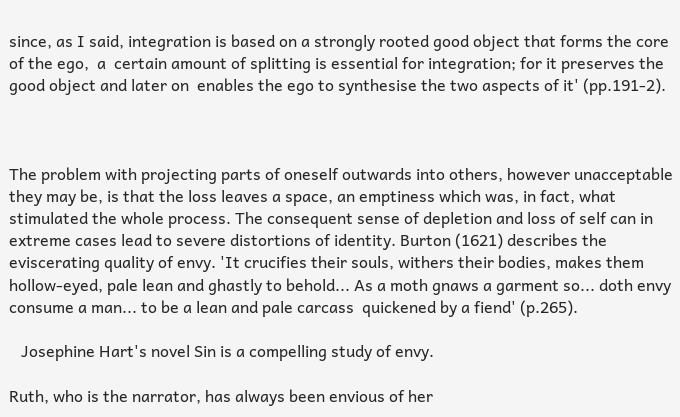since, as I said, integration is based on a strongly rooted good object that forms the core of the ego,  a  certain amount of splitting is essential for integration; for it preserves the good object and later on  enables the ego to synthesise the two aspects of it' (pp.191-2).



The problem with projecting parts of oneself outwards into others, however unacceptable they may be, is that the loss leaves a space, an emptiness which was, in fact, what stimulated the whole process. The consequent sense of depletion and loss of self can in extreme cases lead to severe distortions of identity. Burton (1621) describes the eviscerating quality of envy. 'It crucifies their souls, withers their bodies, makes them hollow-eyed, pale lean and ghastly to behold... As a moth gnaws a garment so... doth envy consume a man... to be a lean and pale carcass  quickened by a fiend' (p.265).

   Josephine Hart's novel Sin is a compelling study of envy.

Ruth, who is the narrator, has always been envious of her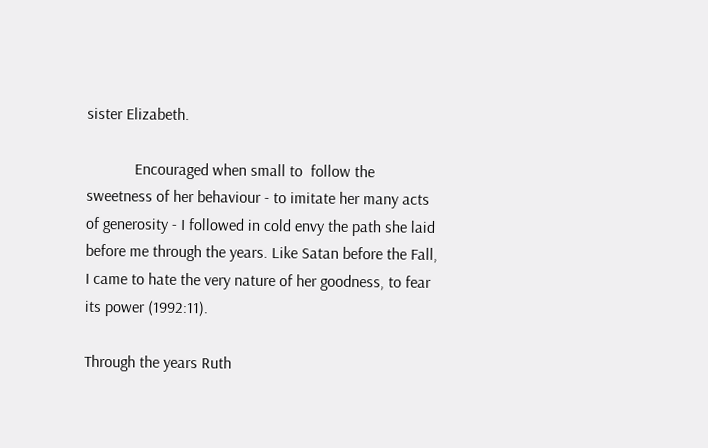sister Elizabeth.

            Encouraged when small to  follow the sweetness of her behaviour - to imitate her many acts of generosity - I followed in cold envy the path she laid before me through the years. Like Satan before the Fall, I came to hate the very nature of her goodness, to fear its power (1992:11).

Through the years Ruth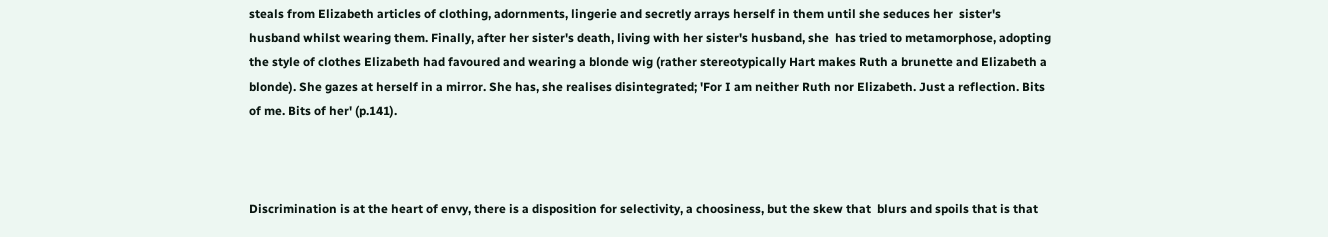steals from Elizabeth articles of clothing, adornments, lingerie and secretly arrays herself in them until she seduces her  sister's husband whilst wearing them. Finally, after her sister's death, living with her sister's husband, she  has tried to metamorphose, adopting the style of clothes Elizabeth had favoured and wearing a blonde wig (rather stereotypically Hart makes Ruth a brunette and Elizabeth a blonde). She gazes at herself in a mirror. She has, she realises disintegrated; 'For I am neither Ruth nor Elizabeth. Just a reflection. Bits of me. Bits of her' (p.141).



Discrimination is at the heart of envy, there is a disposition for selectivity, a choosiness, but the skew that  blurs and spoils that is that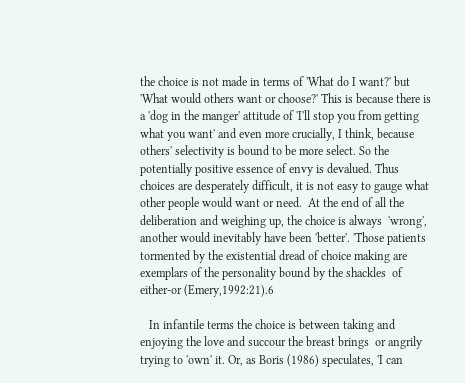the choice is not made in terms of 'What do I want?' but 'What would others want or choose?' This is because there is a 'dog in the manger' attitude of 'I'll stop you from getting what you want' and even more crucially, I think, because others' selectivity is bound to be more select. So the potentially positive essence of envy is devalued. Thus choices are desperately difficult, it is not easy to gauge what other people would want or need.  At the end of all the deliberation and weighing up, the choice is always  'wrong', another would inevitably have been 'better'. 'Those patients tormented by the existential dread of choice making are exemplars of the personality bound by the shackles  of either-or (Emery,1992:21).6

   In infantile terms the choice is between taking and enjoying the love and succour the breast brings  or angrily trying to 'own' it. Or, as Boris (1986) speculates, 'I can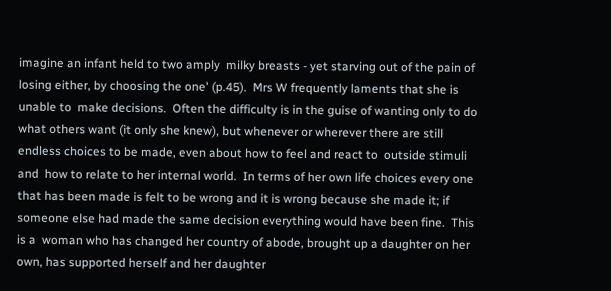imagine an infant held to two amply  milky breasts - yet starving out of the pain of losing either, by choosing the one' (p.45).  Mrs W frequently laments that she is unable to  make decisions.  Often the difficulty is in the guise of wanting only to do what others want (it only she knew), but whenever or wherever there are still endless choices to be made, even about how to feel and react to  outside stimuli and  how to relate to her internal world.  In terms of her own life choices every one that has been made is felt to be wrong and it is wrong because she made it; if someone else had made the same decision everything would have been fine.  This is a  woman who has changed her country of abode, brought up a daughter on her own, has supported herself and her daughter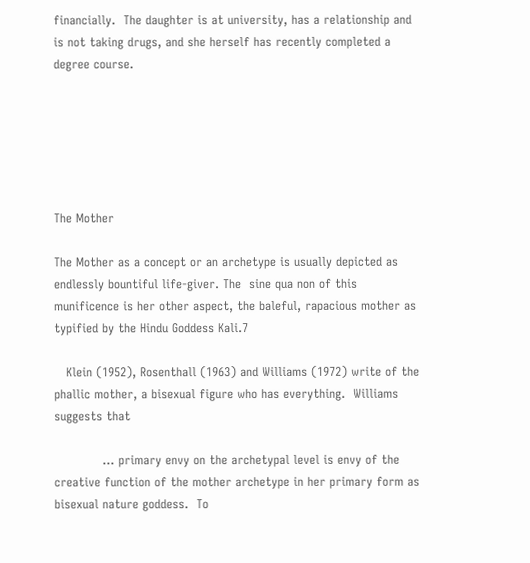financially.  The daughter is at university, has a relationship and is not taking drugs, and she herself has recently completed a degree course.






The Mother

The Mother as a concept or an archetype is usually depicted as endlessly bountiful life-giver. The  sine qua non of this munificence is her other aspect, the baleful, rapacious mother as typified by the Hindu Goddess Kali.7

   Klein (1952), Rosenthall (1963) and Williams (1972) write of the phallic mother, a bisexual figure who has everything.  Williams suggests that

            ... primary envy on the archetypal level is envy of the creative function of the mother archetype in her primary form as bisexual nature goddess.  To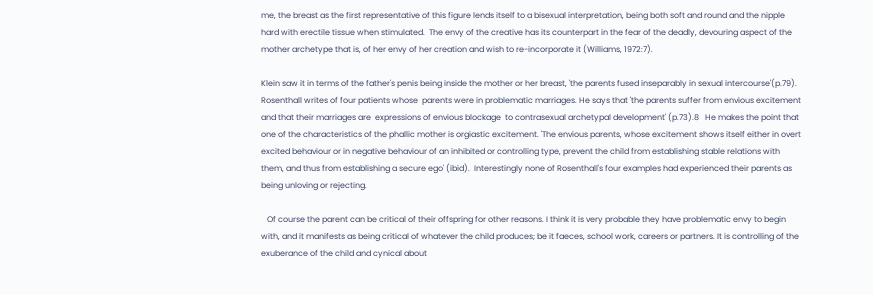me, the breast as the first representative of this figure lends itself to a bisexual interpretation, being both soft and round and the nipple hard with erectile tissue when stimulated.  The envy of the creative has its counterpart in the fear of the deadly, devouring aspect of the mother archetype that is, of her envy of her creation and wish to re-incorporate it (Williams, 1972:7).

Klein saw it in terms of the father's penis being inside the mother or her breast, 'the parents fused inseparably in sexual intercourse'(p.79). Rosenthall writes of four patients whose  parents were in problematic marriages. He says that 'the parents suffer from envious excitement and that their marriages are  expressions of envious blockage  to contrasexual archetypal development' (p.73).8   He makes the point that one of the characteristics of the phallic mother is orgiastic excitement. 'The envious parents, whose excitement shows itself either in overt excited behaviour or in negative behaviour of an inhibited or controlling type, prevent the child from establishing stable relations with them, and thus from establishing a secure ego' (ibid).  Interestingly none of Rosenthall's four examples had experienced their parents as being unloving or rejecting.

   Of course the parent can be critical of their offspring for other reasons. I think it is very probable they have problematic envy to begin with, and it manifests as being critical of whatever the child produces; be it faeces, school work, careers or partners. It is controlling of the exuberance of the child and cynical about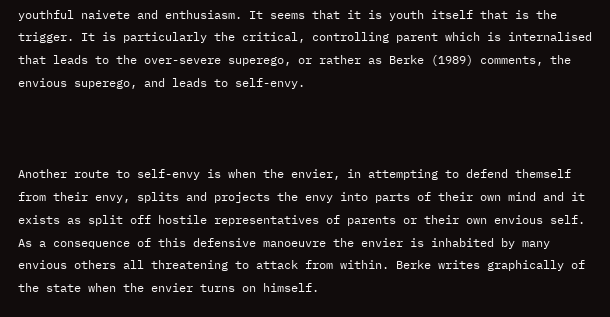youthful naivete and enthusiasm. It seems that it is youth itself that is the trigger. It is particularly the critical, controlling parent which is internalised that leads to the over-severe superego, or rather as Berke (1989) comments, the envious superego, and leads to self-envy.



Another route to self-envy is when the envier, in attempting to defend themself from their envy, splits and projects the envy into parts of their own mind and it exists as split off hostile representatives of parents or their own envious self. As a consequence of this defensive manoeuvre the envier is inhabited by many envious others all threatening to attack from within. Berke writes graphically of the state when the envier turns on himself.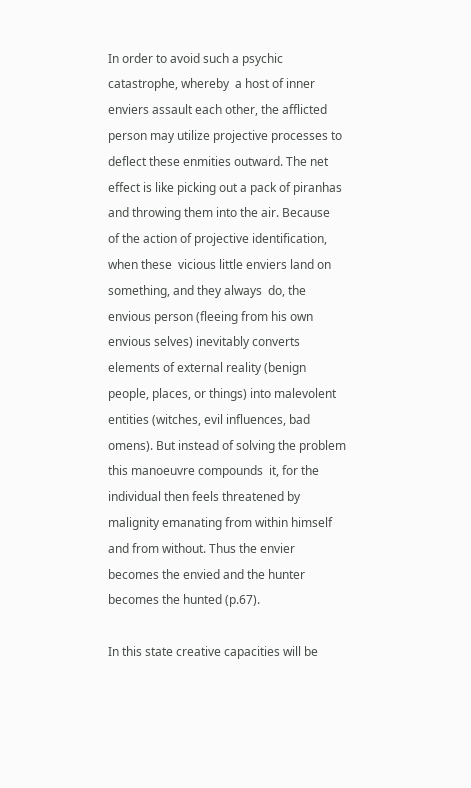In order to avoid such a psychic catastrophe, whereby  a host of inner enviers assault each other, the afflicted person may utilize projective processes to deflect these enmities outward. The net effect is like picking out a pack of piranhas and throwing them into the air. Because  of the action of projective identification, when these  vicious little enviers land on something, and they always  do, the envious person (fleeing from his own envious selves) inevitably converts elements of external reality (benign people, places, or things) into malevolent entities (witches, evil influences, bad omens). But instead of solving the problem this manoeuvre compounds  it, for the individual then feels threatened by malignity emanating from within himself and from without. Thus the envier becomes the envied and the hunter becomes the hunted (p.67).

In this state creative capacities will be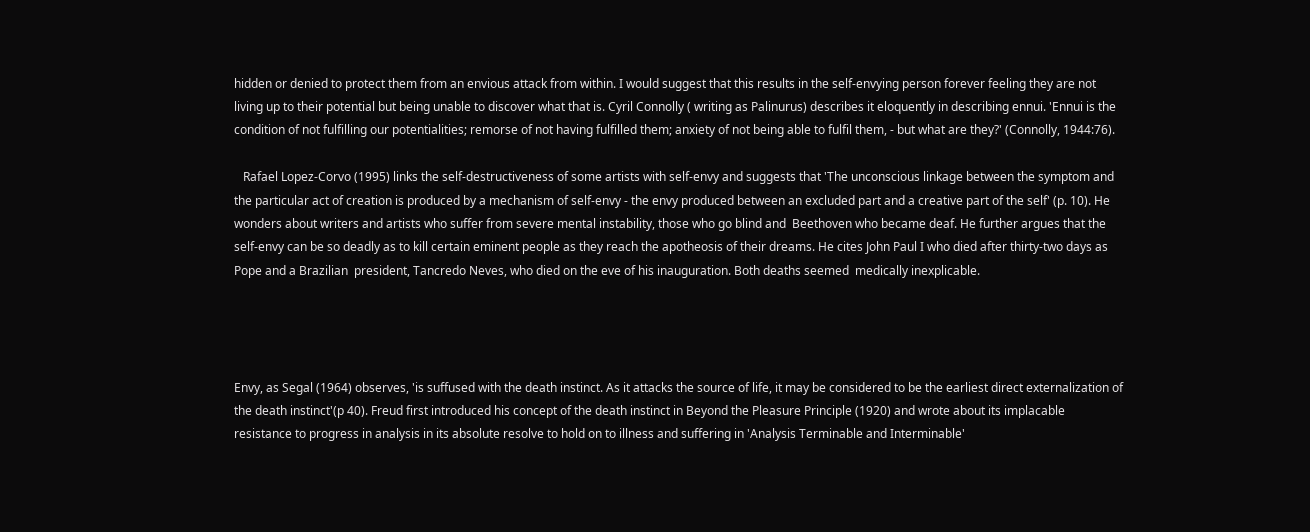hidden or denied to protect them from an envious attack from within. I would suggest that this results in the self-envying person forever feeling they are not living up to their potential but being unable to discover what that is. Cyril Connolly ( writing as Palinurus) describes it eloquently in describing ennui. 'Ennui is the condition of not fulfilling our potentialities; remorse of not having fulfilled them; anxiety of not being able to fulfil them, - but what are they?' (Connolly, 1944:76).

   Rafael Lopez-Corvo (1995) links the self-destructiveness of some artists with self-envy and suggests that 'The unconscious linkage between the symptom and the particular act of creation is produced by a mechanism of self-envy - the envy produced between an excluded part and a creative part of the self' (p. 10). He wonders about writers and artists who suffer from severe mental instability, those who go blind and  Beethoven who became deaf. He further argues that the self-envy can be so deadly as to kill certain eminent people as they reach the apotheosis of their dreams. He cites John Paul I who died after thirty-two days as Pope and a Brazilian  president, Tancredo Neves, who died on the eve of his inauguration. Both deaths seemed  medically inexplicable.




Envy, as Segal (1964) observes, 'is suffused with the death instinct. As it attacks the source of life, it may be considered to be the earliest direct externalization of the death instinct'(p 40). Freud first introduced his concept of the death instinct in Beyond the Pleasure Principle (1920) and wrote about its implacable resistance to progress in analysis in its absolute resolve to hold on to illness and suffering in 'Analysis Terminable and Interminable'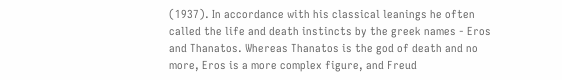(1937). In accordance with his classical leanings he often called the life and death instincts by the greek names - Eros and Thanatos. Whereas Thanatos is the god of death and no more, Eros is a more complex figure, and Freud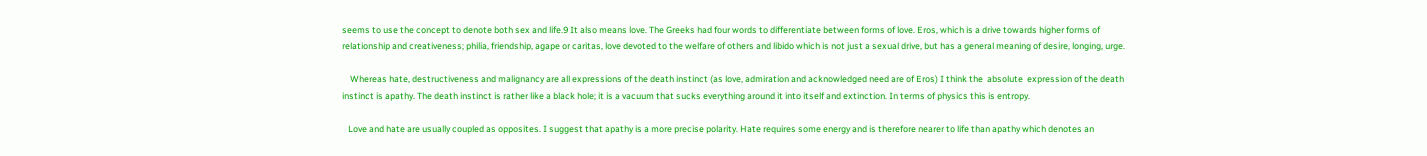seems to use the concept to denote both sex and life.9 It also means love. The Greeks had four words to differentiate between forms of love. Eros, which is a drive towards higher forms of relationship and creativeness; philia, friendship, agape or caritas, love devoted to the welfare of others and libido which is not just a sexual drive, but has a general meaning of desire, longing, urge.

    Whereas hate, destructiveness and malignancy are all expressions of the death instinct (as love, admiration and acknowledged need are of Eros) I think the  absolute  expression of the death instinct is apathy. The death instinct is rather like a black hole; it is a vacuum that sucks everything around it into itself and extinction. In terms of physics this is entropy.

   Love and hate are usually coupled as opposites. I suggest that apathy is a more precise polarity. Hate requires some energy and is therefore nearer to life than apathy which denotes an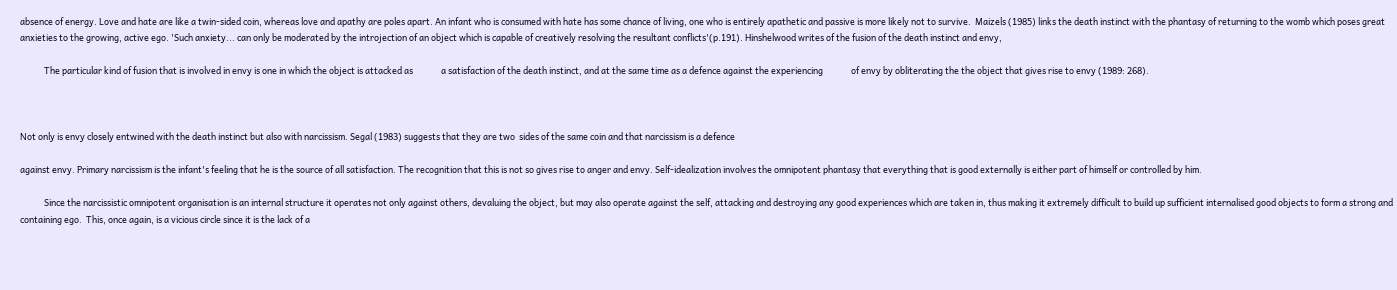absence of energy. Love and hate are like a twin-sided coin, whereas love and apathy are poles apart. An infant who is consumed with hate has some chance of living, one who is entirely apathetic and passive is more likely not to survive.  Maizels (1985) links the death instinct with the phantasy of returning to the womb which poses great anxieties to the growing, active ego. 'Such anxiety... can only be moderated by the introjection of an object which is capable of creatively resolving the resultant conflicts'(p.191). Hinshelwood writes of the fusion of the death instinct and envy,

            The particular kind of fusion that is involved in envy is one in which the object is attacked as              a satisfaction of the death instinct, and at the same time as a defence against the experiencing              of envy by obliterating the the object that gives rise to envy (1989: 268).



Not only is envy closely entwined with the death instinct but also with narcissism. Segal (1983) suggests that they are two  sides of the same coin and that narcissism is a defence

against envy. Primary narcissism is the infant's feeling that he is the source of all satisfaction. The recognition that this is not so gives rise to anger and envy. Self-idealization involves the omnipotent phantasy that everything that is good externally is either part of himself or controlled by him.

            Since the narcissistic omnipotent organisation is an internal structure it operates not only against others, devaluing the object, but may also operate against the self, attacking and destroying any good experiences which are taken in, thus making it extremely difficult to build up sufficient internalised good objects to form a strong and containing ego.  This, once again, is a vicious circle since it is the lack of a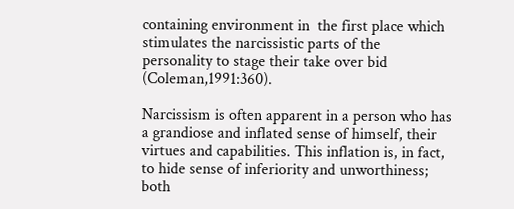containing environment in  the first place which stimulates the narcissistic parts of the personality to stage their take over bid (Coleman,1991:360).

Narcissism is often apparent in a person who has a grandiose and inflated sense of himself, their virtues and capabilities. This inflation is, in fact, to hide sense of inferiority and unworthiness; both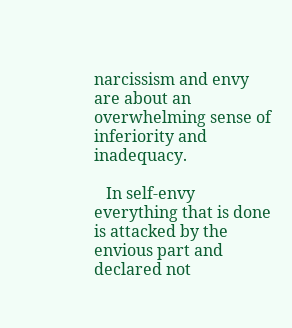narcissism and envy are about an overwhelming sense of inferiority and inadequacy.

   In self-envy everything that is done is attacked by the envious part and declared not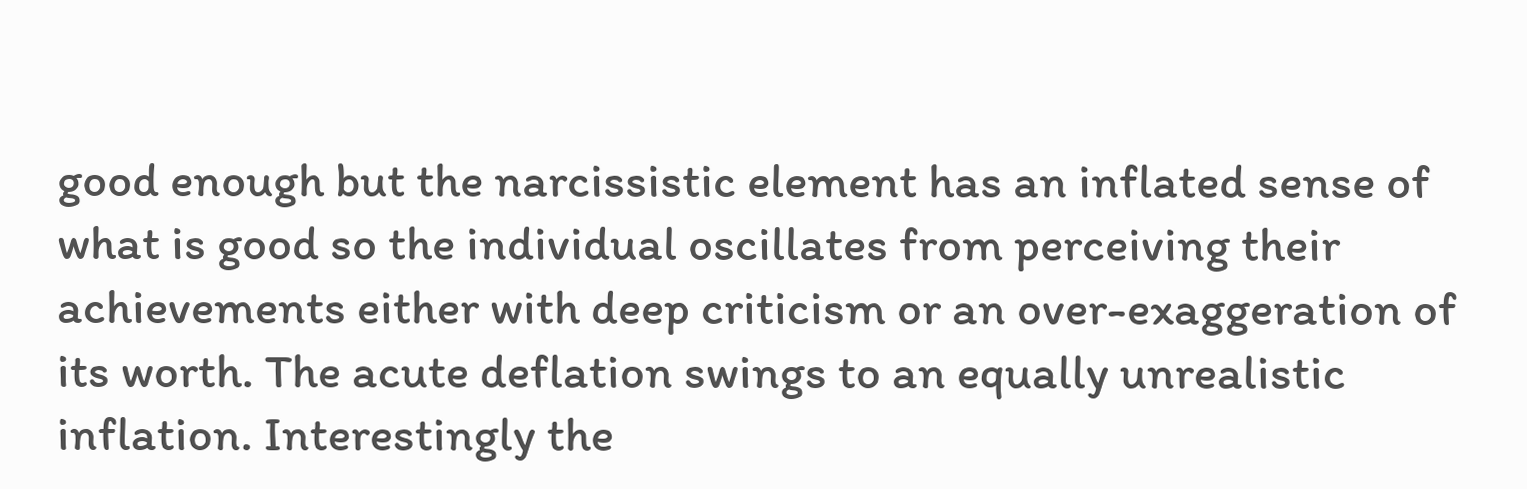good enough but the narcissistic element has an inflated sense of what is good so the individual oscillates from perceiving their achievements either with deep criticism or an over-exaggeration of its worth. The acute deflation swings to an equally unrealistic inflation. Interestingly the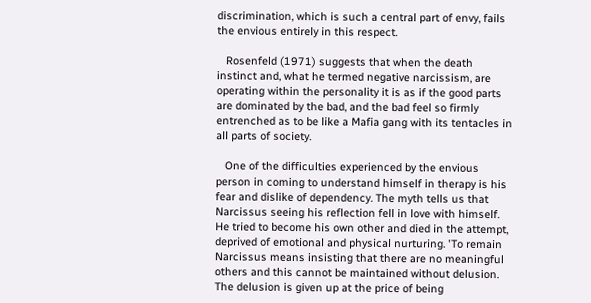discrimination, which is such a central part of envy, fails the envious entirely in this respect.

   Rosenfeld (1971) suggests that when the death instinct and, what he termed negative narcissism, are operating within the personality it is as if the good parts are dominated by the bad, and the bad feel so firmly entrenched as to be like a Mafia gang with its tentacles in all parts of society.

   One of the difficulties experienced by the envious person in coming to understand himself in therapy is his fear and dislike of dependency. The myth tells us that Narcissus seeing his reflection fell in love with himself.  He tried to become his own other and died in the attempt, deprived of emotional and physical nurturing. 'To remain Narcissus means insisting that there are no meaningful others and this cannot be maintained without delusion. The delusion is given up at the price of being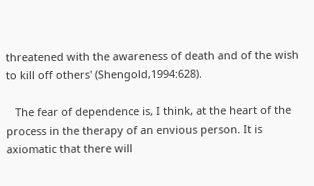threatened with the awareness of death and of the wish to kill off others' (Shengold,1994:628).

   The fear of dependence is, I think, at the heart of the process in the therapy of an envious person. It is axiomatic that there will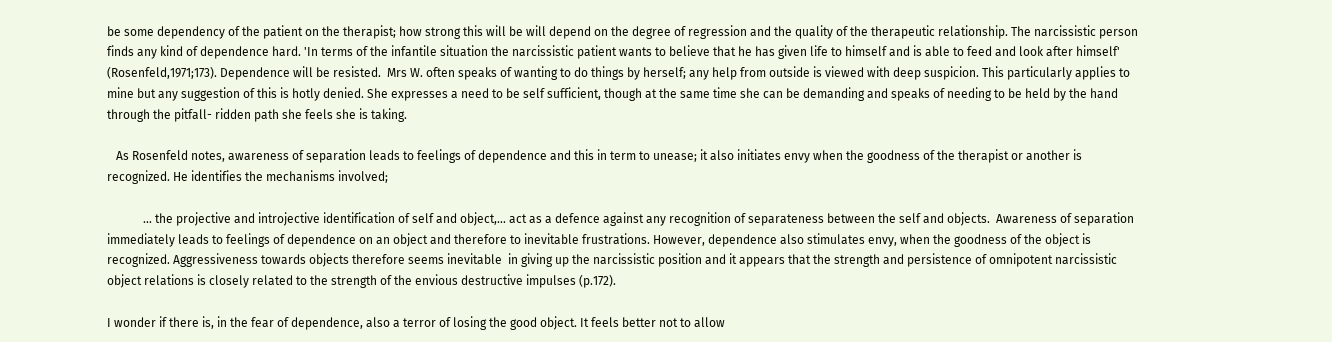be some dependency of the patient on the therapist; how strong this will be will depend on the degree of regression and the quality of the therapeutic relationship. The narcissistic person finds any kind of dependence hard. 'In terms of the infantile situation the narcissistic patient wants to believe that he has given life to himself and is able to feed and look after himself' (Rosenfeld,1971;173). Dependence will be resisted.  Mrs W. often speaks of wanting to do things by herself; any help from outside is viewed with deep suspicion. This particularly applies to mine but any suggestion of this is hotly denied. She expresses a need to be self sufficient, though at the same time she can be demanding and speaks of needing to be held by the hand through the pitfall- ridden path she feels she is taking.

   As Rosenfeld notes, awareness of separation leads to feelings of dependence and this in term to unease; it also initiates envy when the goodness of the therapist or another is recognized. He identifies the mechanisms involved;

            ... the projective and introjective identification of self and object,... act as a defence against any recognition of separateness between the self and objects.  Awareness of separation immediately leads to feelings of dependence on an object and therefore to inevitable frustrations. However, dependence also stimulates envy, when the goodness of the object is recognized. Aggressiveness towards objects therefore seems inevitable  in giving up the narcissistic position and it appears that the strength and persistence of omnipotent narcissistic object relations is closely related to the strength of the envious destructive impulses (p.172).

I wonder if there is, in the fear of dependence, also a terror of losing the good object. It feels better not to allow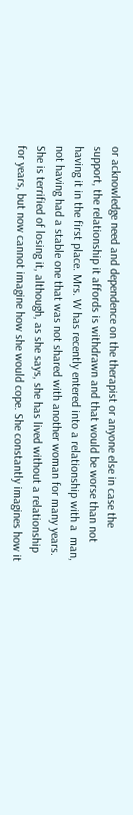or acknowledge need and dependence on the therapist or anyone else in case the support, the relationship it affords is withdrawn and that would be worse than not having it in the first place. Mrs. W has recently entered into a relationship with a  man, not having had a stable one that was not shared with another woman for many years. She is terrified of losing it, although, as she says, she has lived without a relationship for years, but now cannot imagine how she would cope. She constantly imagines how it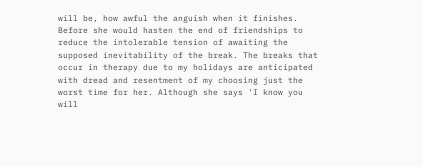will be, how awful the anguish when it finishes. Before she would hasten the end of friendships to reduce the intolerable tension of awaiting the supposed inevitability of the break. The breaks that occur in therapy due to my holidays are anticipated with dread and resentment of my choosing just the worst time for her. Although she says 'I know you will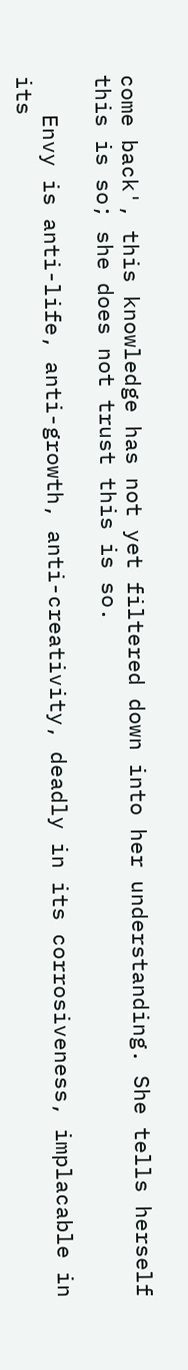come back', this knowledge has not yet filtered down into her understanding. She tells herself this is so; she does not trust this is so.

   Envy is anti-life, anti-growth, anti-creativity, deadly in its corrosiveness, implacable in its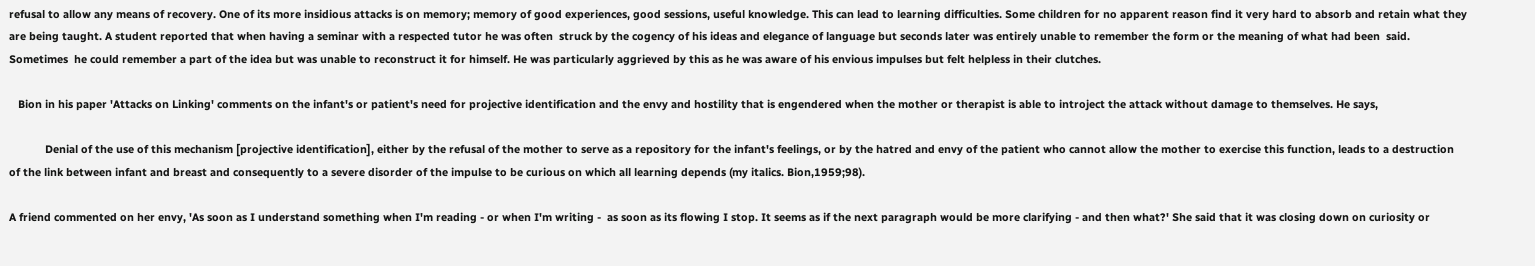refusal to allow any means of recovery. One of its more insidious attacks is on memory; memory of good experiences, good sessions, useful knowledge. This can lead to learning difficulties. Some children for no apparent reason find it very hard to absorb and retain what they are being taught. A student reported that when having a seminar with a respected tutor he was often  struck by the cogency of his ideas and elegance of language but seconds later was entirely unable to remember the form or the meaning of what had been  said.  Sometimes  he could remember a part of the idea but was unable to reconstruct it for himself. He was particularly aggrieved by this as he was aware of his envious impulses but felt helpless in their clutches.

   Bion in his paper 'Attacks on Linking' comments on the infant's or patient's need for projective identification and the envy and hostility that is engendered when the mother or therapist is able to introject the attack without damage to themselves. He says,

            Denial of the use of this mechanism [projective identification], either by the refusal of the mother to serve as a repository for the infant's feelings, or by the hatred and envy of the patient who cannot allow the mother to exercise this function, leads to a destruction of the link between infant and breast and consequently to a severe disorder of the impulse to be curious on which all learning depends (my italics. Bion,1959;98).

A friend commented on her envy, 'As soon as I understand something when I'm reading - or when I'm writing -  as soon as its flowing I stop. It seems as if the next paragraph would be more clarifying - and then what?' She said that it was closing down on curiosity or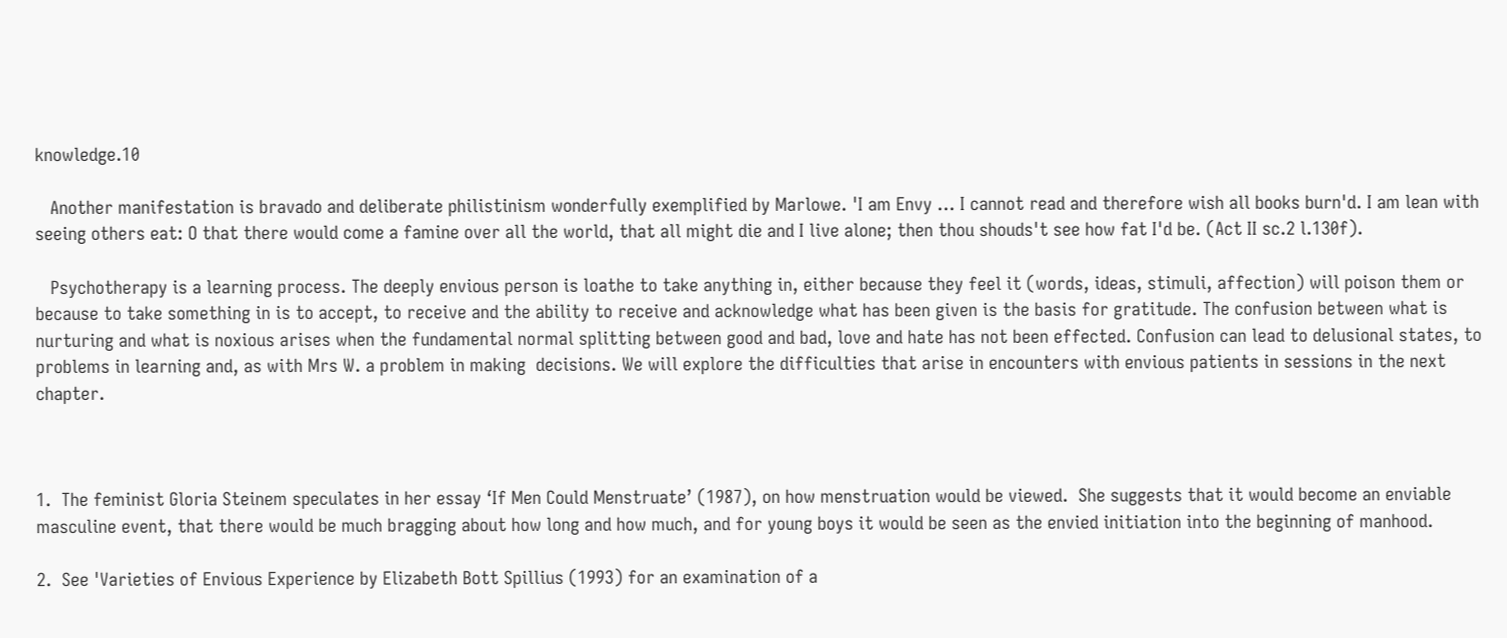knowledge.10

   Another manifestation is bravado and deliberate philistinism wonderfully exemplified by Marlowe. 'I am Envy ... I cannot read and therefore wish all books burn'd. I am lean with seeing others eat: O that there would come a famine over all the world, that all might die and I live alone; then thou shouds't see how fat I'd be. (Act II sc.2 l.130f).

   Psychotherapy is a learning process. The deeply envious person is loathe to take anything in, either because they feel it (words, ideas, stimuli, affection) will poison them or because to take something in is to accept, to receive and the ability to receive and acknowledge what has been given is the basis for gratitude. The confusion between what is nurturing and what is noxious arises when the fundamental normal splitting between good and bad, love and hate has not been effected. Confusion can lead to delusional states, to problems in learning and, as with Mrs W. a problem in making  decisions. We will explore the difficulties that arise in encounters with envious patients in sessions in the next chapter.



1.  The feminist Gloria Steinem speculates in her essay ‘If Men Could Menstruate’ (1987), on how menstruation would be viewed.  She suggests that it would become an enviable masculine event, that there would be much bragging about how long and how much, and for young boys it would be seen as the envied initiation into the beginning of manhood.

2.  See 'Varieties of Envious Experience by Elizabeth Bott Spillius (1993) for an examination of a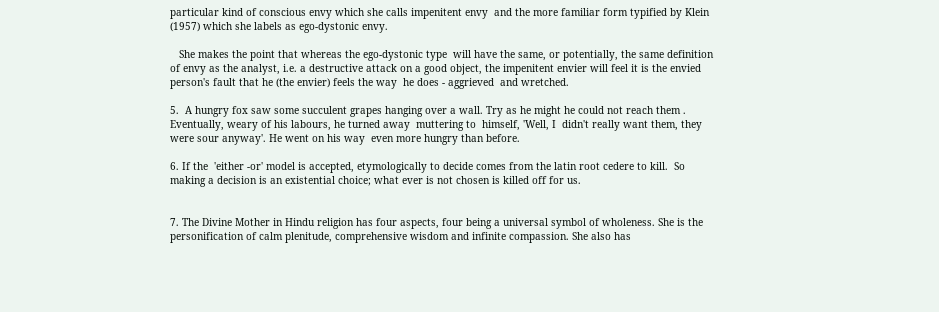particular kind of conscious envy which she calls impenitent envy  and the more familiar form typified by Klein (1957) which she labels as ego-dystonic envy.

   She makes the point that whereas the ego-dystonic type  will have the same, or potentially, the same definition  of envy as the analyst, i.e. a destructive attack on a good object, the impenitent envier will feel it is the envied person's fault that he (the envier) feels the way  he does - aggrieved  and wretched.

5.  A hungry fox saw some succulent grapes hanging over a wall. Try as he might he could not reach them . Eventually, weary of his labours, he turned away  muttering to  himself, 'Well, I  didn't really want them, they  were sour anyway'. He went on his way  even more hungry than before.

6. If the  'either -or' model is accepted, etymologically to decide comes from the latin root cedere to kill.  So making a decision is an existential choice; what ever is not chosen is killed off for us.


7. The Divine Mother in Hindu religion has four aspects, four being a universal symbol of wholeness. She is the personification of calm plenitude, comprehensive wisdom and infinite compassion. She also has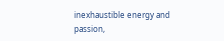inexhaustible energy and passion,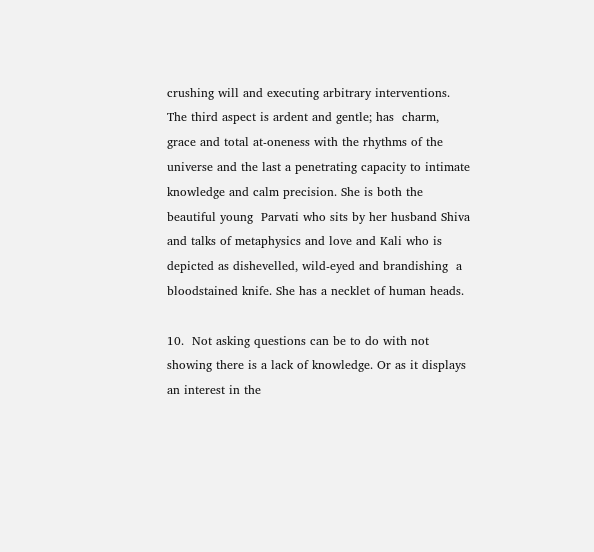crushing will and executing arbitrary interventions. The third aspect is ardent and gentle; has  charm, grace and total at-oneness with the rhythms of the universe and the last a penetrating capacity to intimate knowledge and calm precision. She is both the beautiful young  Parvati who sits by her husband Shiva and talks of metaphysics and love and Kali who is depicted as dishevelled, wild-eyed and brandishing  a bloodstained knife. She has a necklet of human heads.

10.  Not asking questions can be to do with not showing there is a lack of knowledge. Or as it displays an interest in the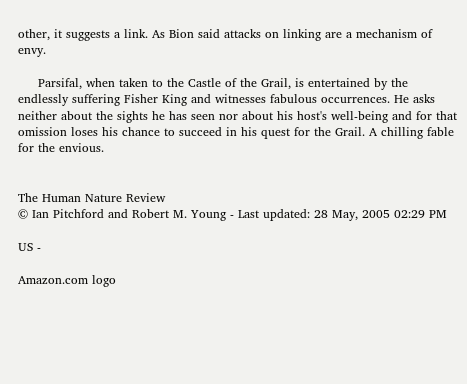other, it suggests a link. As Bion said attacks on linking are a mechanism of envy.

     Parsifal, when taken to the Castle of the Grail, is entertained by the  endlessly suffering Fisher King and witnesses fabulous occurrences. He asks neither about the sights he has seen nor about his host's well-being and for that omission loses his chance to succeed in his quest for the Grail. A chilling fable for the envious.


The Human Nature Review
© Ian Pitchford and Robert M. Young - Last updated: 28 May, 2005 02:29 PM

US -

Amazon.com logo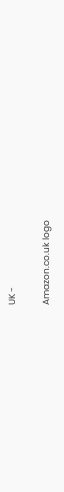UK -

Amazon.co.uk logo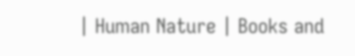| Human Nature | Books and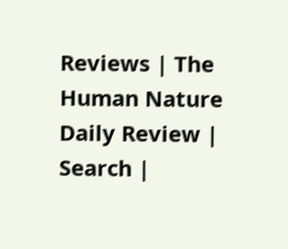Reviews | The Human Nature Daily Review | Search |